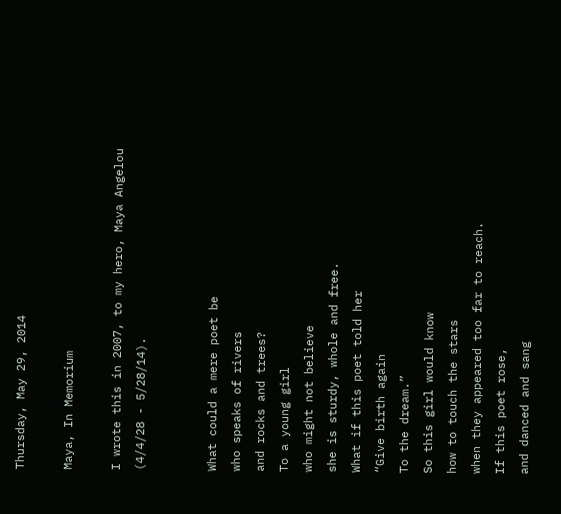Thursday, May 29, 2014

Maya, In Memorium

I wrote this in 2007, to my hero, Maya Angelou (4/4/28 - 5/28/14).


What could a mere poet be
who speaks of rivers
and rocks and trees?
To a young girl
who might not believe
she is sturdy, whole and free.
What if this poet told her
“Give birth again
To the dream.”
So this girl would know
how to touch the stars
when they appeared too far to reach.
If this poet rose,
and danced and sang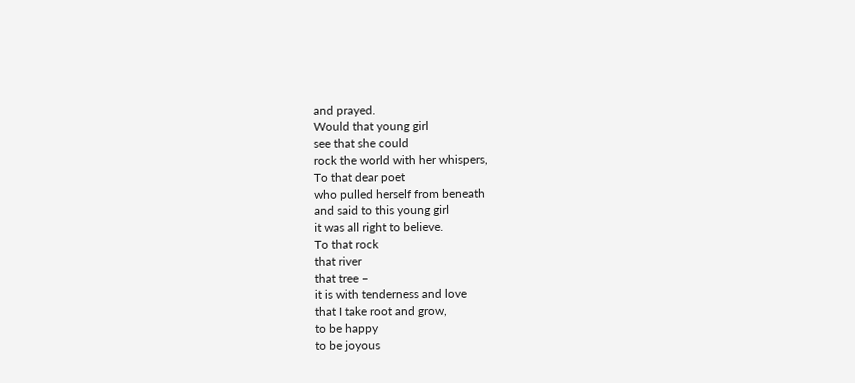and prayed.
Would that young girl
see that she could
rock the world with her whispers,
To that dear poet
who pulled herself from beneath
and said to this young girl
it was all right to believe.
To that rock
that river
that tree –
it is with tenderness and love
that I take root and grow,
to be happy
to be joyous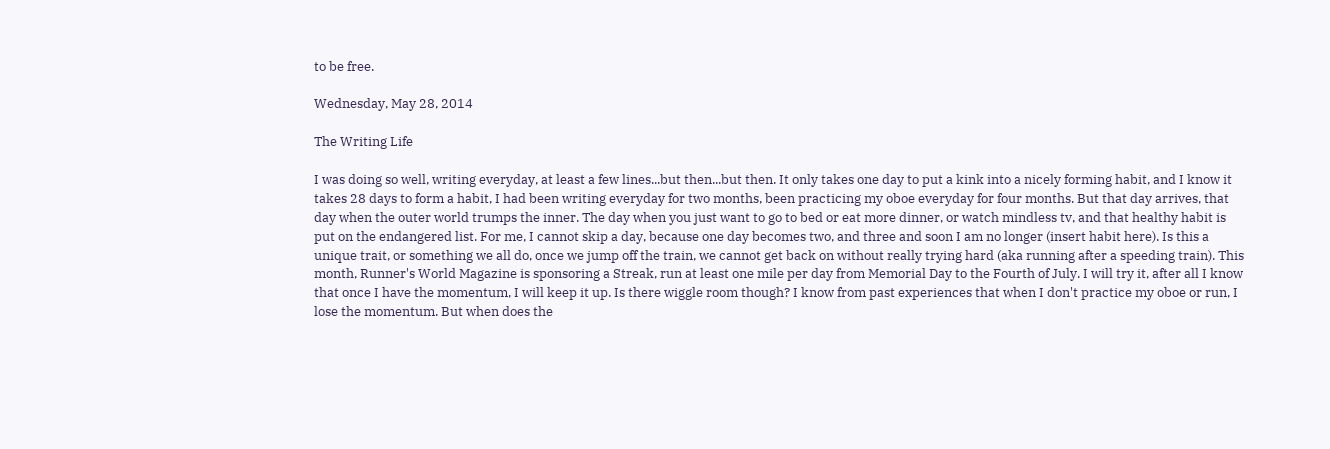to be free.

Wednesday, May 28, 2014

The Writing Life

I was doing so well, writing everyday, at least a few lines...but then...but then. It only takes one day to put a kink into a nicely forming habit, and I know it takes 28 days to form a habit, I had been writing everyday for two months, been practicing my oboe everyday for four months. But that day arrives, that day when the outer world trumps the inner. The day when you just want to go to bed or eat more dinner, or watch mindless tv, and that healthy habit is put on the endangered list. For me, I cannot skip a day, because one day becomes two, and three and soon I am no longer (insert habit here). Is this a unique trait, or something we all do, once we jump off the train, we cannot get back on without really trying hard (aka running after a speeding train). This month, Runner's World Magazine is sponsoring a Streak, run at least one mile per day from Memorial Day to the Fourth of July. I will try it, after all I know that once I have the momentum, I will keep it up. Is there wiggle room though? I know from past experiences that when I don't practice my oboe or run, I lose the momentum. But when does the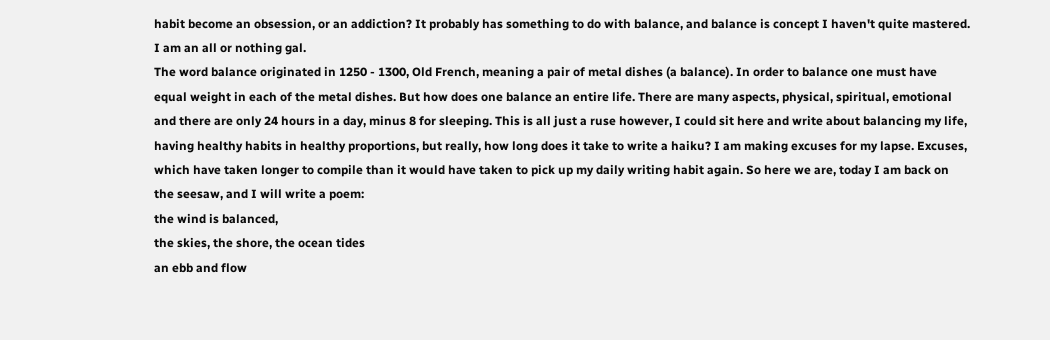habit become an obsession, or an addiction? It probably has something to do with balance, and balance is concept I haven't quite mastered. I am an all or nothing gal.
The word balance originated in 1250 - 1300, Old French, meaning a pair of metal dishes (a balance). In order to balance one must have equal weight in each of the metal dishes. But how does one balance an entire life. There are many aspects, physical, spiritual, emotional and there are only 24 hours in a day, minus 8 for sleeping. This is all just a ruse however, I could sit here and write about balancing my life, having healthy habits in healthy proportions, but really, how long does it take to write a haiku? I am making excuses for my lapse. Excuses, which have taken longer to compile than it would have taken to pick up my daily writing habit again. So here we are, today I am back on the seesaw, and I will write a poem:
the wind is balanced,
the skies, the shore, the ocean tides
an ebb and flow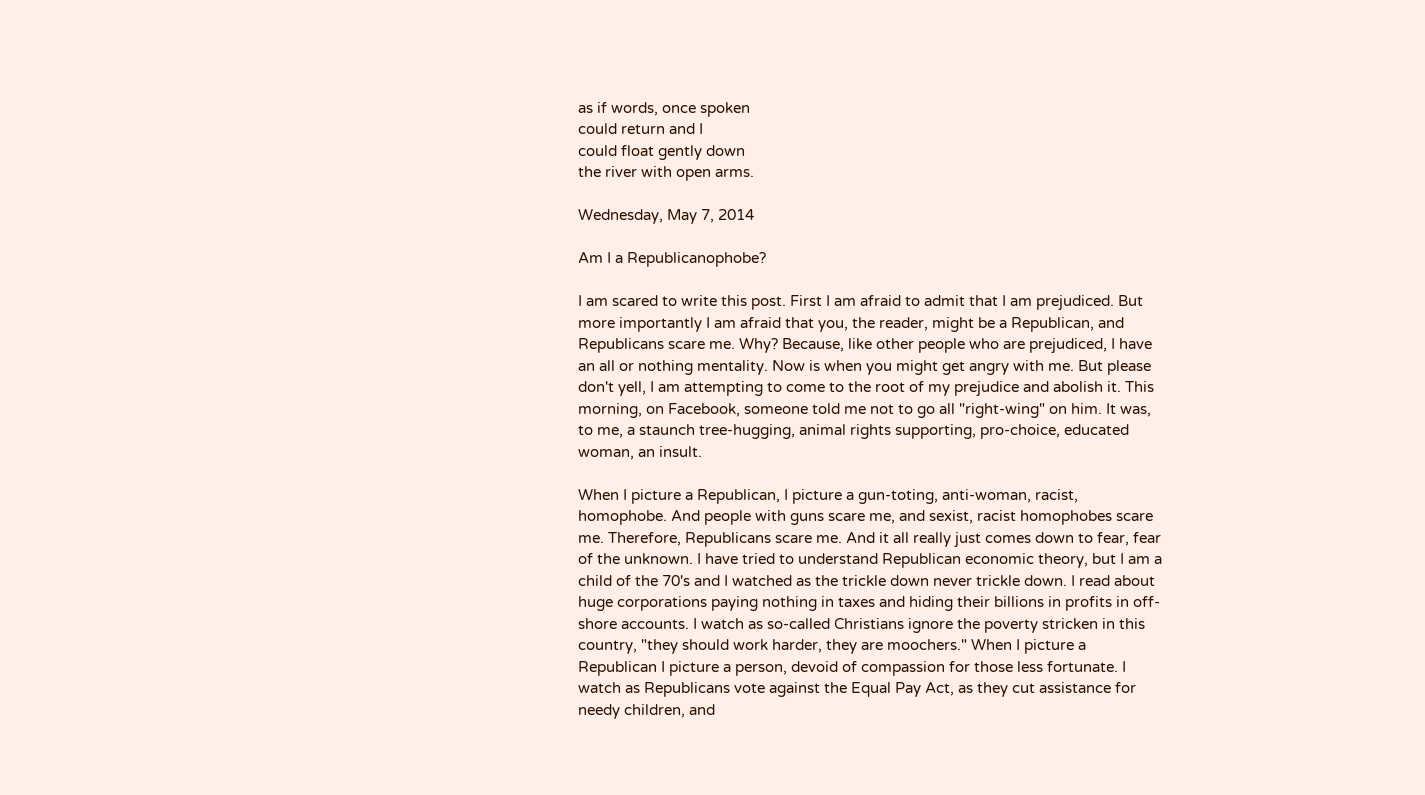as if words, once spoken
could return and I
could float gently down
the river with open arms.

Wednesday, May 7, 2014

Am I a Republicanophobe?

I am scared to write this post. First I am afraid to admit that I am prejudiced. But more importantly I am afraid that you, the reader, might be a Republican, and Republicans scare me. Why? Because, like other people who are prejudiced, I have an all or nothing mentality. Now is when you might get angry with me. But please don't yell, I am attempting to come to the root of my prejudice and abolish it. This morning, on Facebook, someone told me not to go all "right-wing" on him. It was, to me, a staunch tree-hugging, animal rights supporting, pro-choice, educated woman, an insult.

When I picture a Republican, I picture a gun-toting, anti-woman, racist,  homophobe. And people with guns scare me, and sexist, racist homophobes scare me. Therefore, Republicans scare me. And it all really just comes down to fear, fear of the unknown. I have tried to understand Republican economic theory, but I am a child of the 70's and I watched as the trickle down never trickle down. I read about huge corporations paying nothing in taxes and hiding their billions in profits in off-shore accounts. I watch as so-called Christians ignore the poverty stricken in this country, "they should work harder, they are moochers." When I picture a Republican I picture a person, devoid of compassion for those less fortunate. I watch as Republicans vote against the Equal Pay Act, as they cut assistance for needy children, and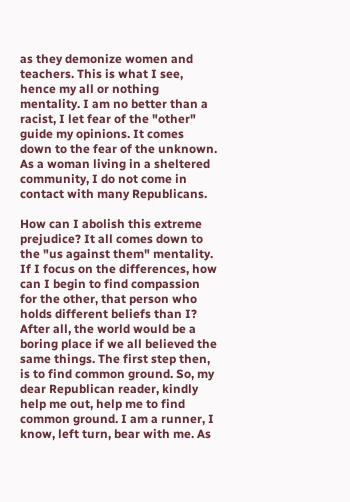as they demonize women and teachers. This is what I see, hence my all or nothing mentality. I am no better than a racist, I let fear of the "other" guide my opinions. It comes down to the fear of the unknown. As a woman living in a sheltered community, I do not come in contact with many Republicans.

How can I abolish this extreme prejudice? It all comes down to the "us against them" mentality. If I focus on the differences, how can I begin to find compassion for the other, that person who holds different beliefs than I? After all, the world would be a boring place if we all believed the same things. The first step then, is to find common ground. So, my dear Republican reader, kindly help me out, help me to find common ground. I am a runner, I know, left turn, bear with me. As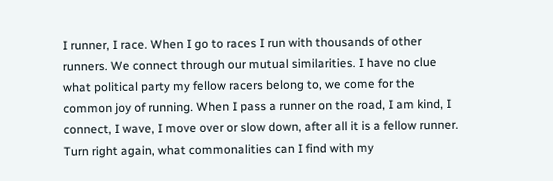I runner, I race. When I go to races I run with thousands of other runners. We connect through our mutual similarities. I have no clue what political party my fellow racers belong to, we come for the common joy of running. When I pass a runner on the road, I am kind, I connect, I wave, I move over or slow down, after all it is a fellow runner. Turn right again, what commonalities can I find with my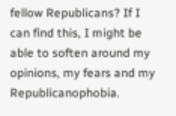fellow Republicans? If I can find this, I might be able to soften around my opinions, my fears and my Republicanophobia.